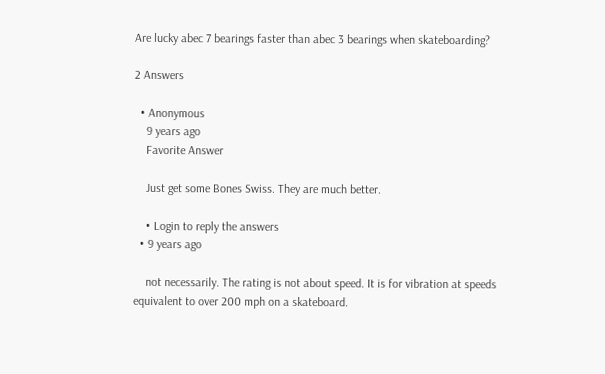Are lucky abec 7 bearings faster than abec 3 bearings when skateboarding?

2 Answers

  • Anonymous
    9 years ago
    Favorite Answer

    Just get some Bones Swiss. They are much better.

    • Login to reply the answers
  • 9 years ago

    not necessarily. The rating is not about speed. It is for vibration at speeds equivalent to over 200 mph on a skateboard.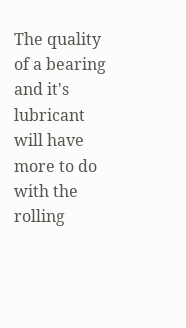The quality of a bearing and it's lubricant will have more to do with the rolling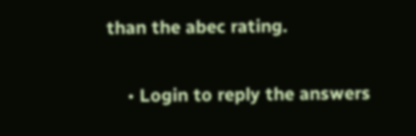than the abec rating.

    • Login to reply the answers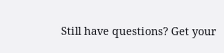Still have questions? Get your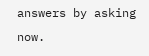answers by asking now.